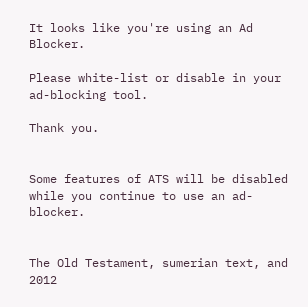It looks like you're using an Ad Blocker.

Please white-list or disable in your ad-blocking tool.

Thank you.


Some features of ATS will be disabled while you continue to use an ad-blocker.


The Old Testament, sumerian text, and 2012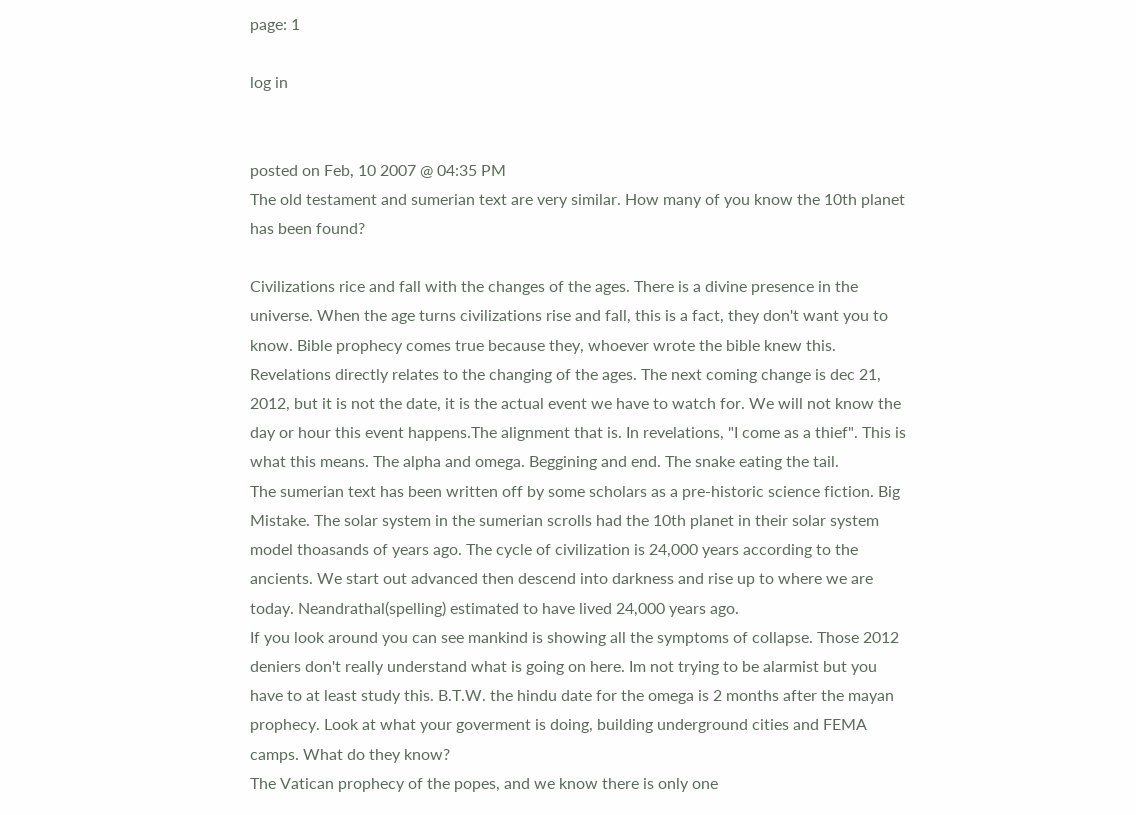page: 1

log in


posted on Feb, 10 2007 @ 04:35 PM
The old testament and sumerian text are very similar. How many of you know the 10th planet has been found?

Civilizations rice and fall with the changes of the ages. There is a divine presence in the universe. When the age turns civilizations rise and fall, this is a fact, they don't want you to know. Bible prophecy comes true because they, whoever wrote the bible knew this. Revelations directly relates to the changing of the ages. The next coming change is dec 21, 2012, but it is not the date, it is the actual event we have to watch for. We will not know the day or hour this event happens.The alignment that is. In revelations, "I come as a thief". This is what this means. The alpha and omega. Beggining and end. The snake eating the tail.
The sumerian text has been written off by some scholars as a pre-historic science fiction. Big Mistake. The solar system in the sumerian scrolls had the 10th planet in their solar system model thoasands of years ago. The cycle of civilization is 24,000 years according to the ancients. We start out advanced then descend into darkness and rise up to where we are today. Neandrathal(spelling) estimated to have lived 24,000 years ago.
If you look around you can see mankind is showing all the symptoms of collapse. Those 2012 deniers don't really understand what is going on here. Im not trying to be alarmist but you have to at least study this. B.T.W. the hindu date for the omega is 2 months after the mayan prophecy. Look at what your goverment is doing, building underground cities and FEMA camps. What do they know?
The Vatican prophecy of the popes, and we know there is only one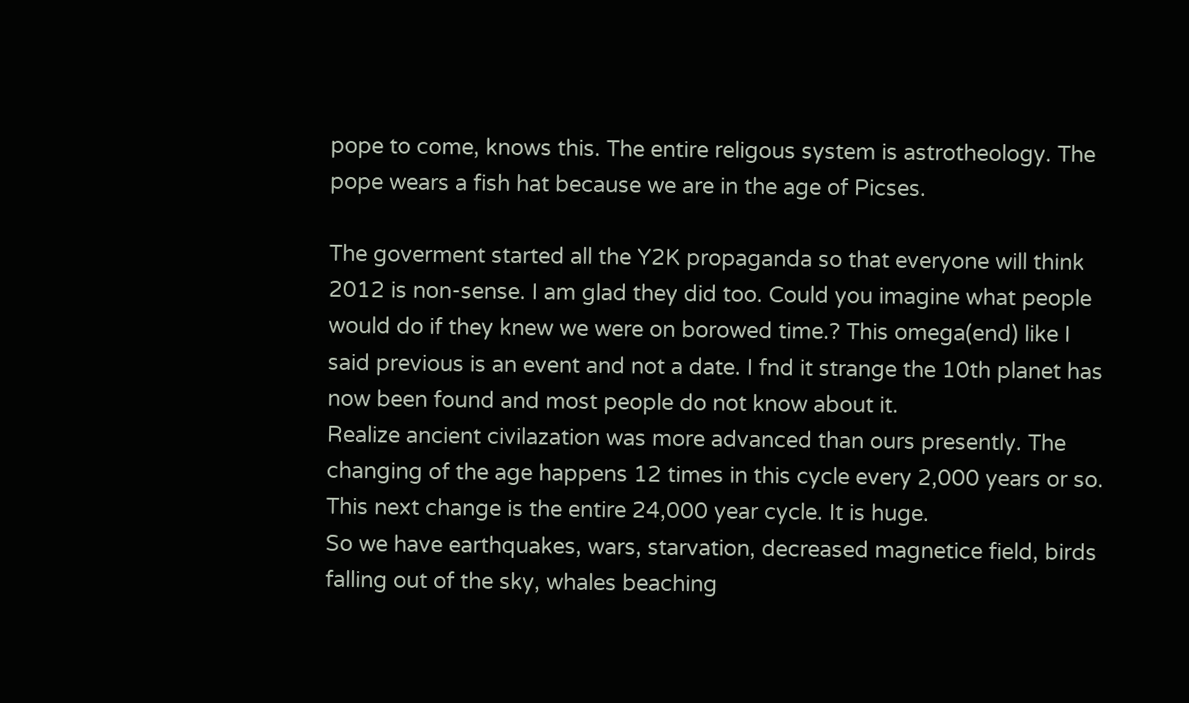pope to come, knows this. The entire religous system is astrotheology. The pope wears a fish hat because we are in the age of Picses.

The goverment started all the Y2K propaganda so that everyone will think 2012 is non-sense. I am glad they did too. Could you imagine what people would do if they knew we were on borowed time.? This omega(end) like I said previous is an event and not a date. I fnd it strange the 10th planet has now been found and most people do not know about it.
Realize ancient civilazation was more advanced than ours presently. The changing of the age happens 12 times in this cycle every 2,000 years or so. This next change is the entire 24,000 year cycle. It is huge.
So we have earthquakes, wars, starvation, decreased magnetice field, birds falling out of the sky, whales beaching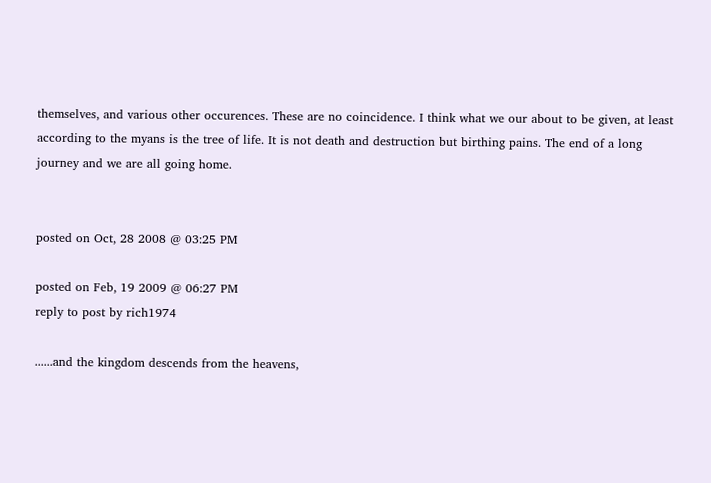themselves, and various other occurences. These are no coincidence. I think what we our about to be given, at least according to the myans is the tree of life. It is not death and destruction but birthing pains. The end of a long journey and we are all going home.


posted on Oct, 28 2008 @ 03:25 PM

posted on Feb, 19 2009 @ 06:27 PM
reply to post by rich1974

......and the kingdom descends from the heavens,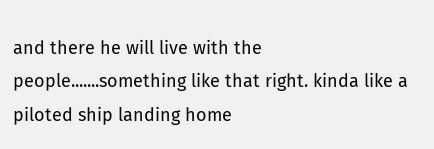and there he will live with the people.......something like that right. kinda like a piloted ship landing home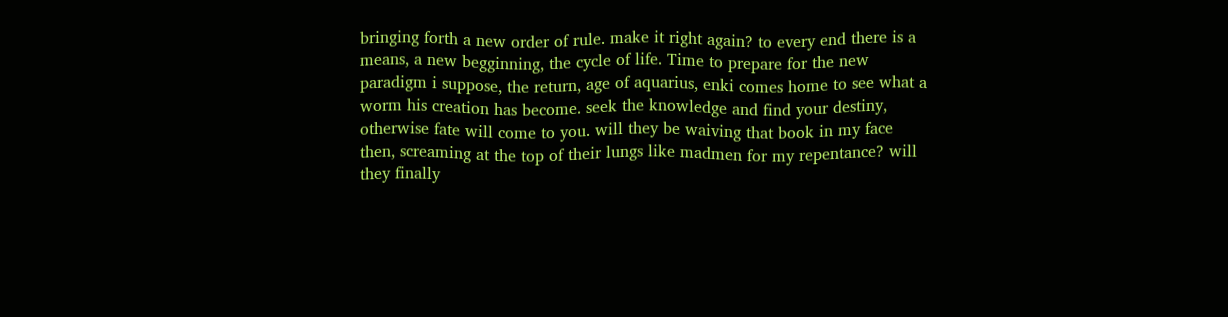bringing forth a new order of rule. make it right again? to every end there is a means, a new begginning, the cycle of life. Time to prepare for the new paradigm i suppose, the return, age of aquarius, enki comes home to see what a worm his creation has become. seek the knowledge and find your destiny, otherwise fate will come to you. will they be waiving that book in my face then, screaming at the top of their lungs like madmen for my repentance? will they finally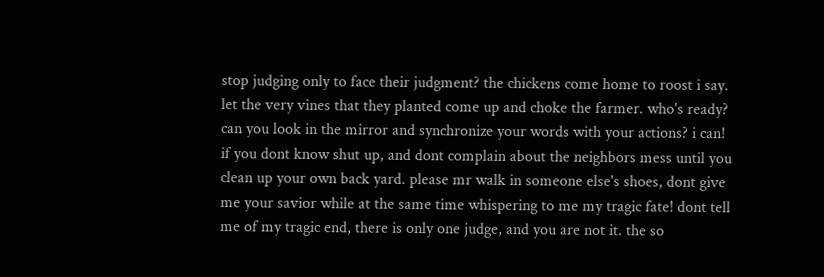stop judging only to face their judgment? the chickens come home to roost i say. let the very vines that they planted come up and choke the farmer. who's ready? can you look in the mirror and synchronize your words with your actions? i can! if you dont know shut up, and dont complain about the neighbors mess until you clean up your own back yard. please mr walk in someone else's shoes, dont give me your savior while at the same time whispering to me my tragic fate! dont tell me of my tragic end, there is only one judge, and you are not it. the so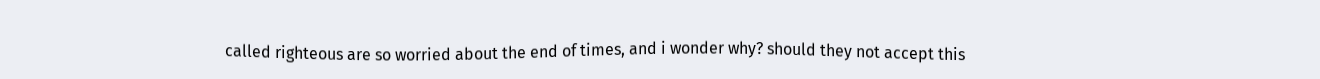called righteous are so worried about the end of times, and i wonder why? should they not accept this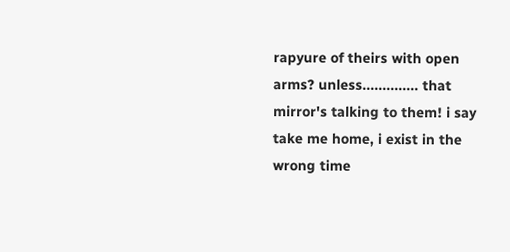rapyure of theirs with open arms? unless.............. that mirror's talking to them! i say take me home, i exist in the wrong time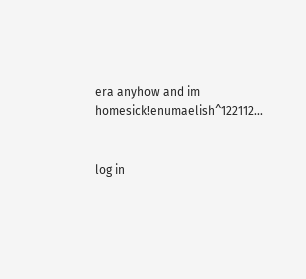era anyhow and im homesick!enumaelish^122112...


log in